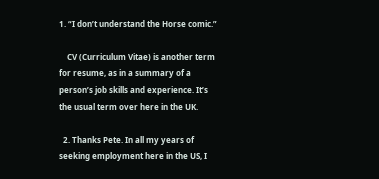1. “I don’t understand the Horse comic.”

    CV (Curriculum Vitae) is another term for resume, as in a summary of a person’s job skills and experience. It’s the usual term over here in the UK.

  2. Thanks Pete. In all my years of seeking employment here in the US, I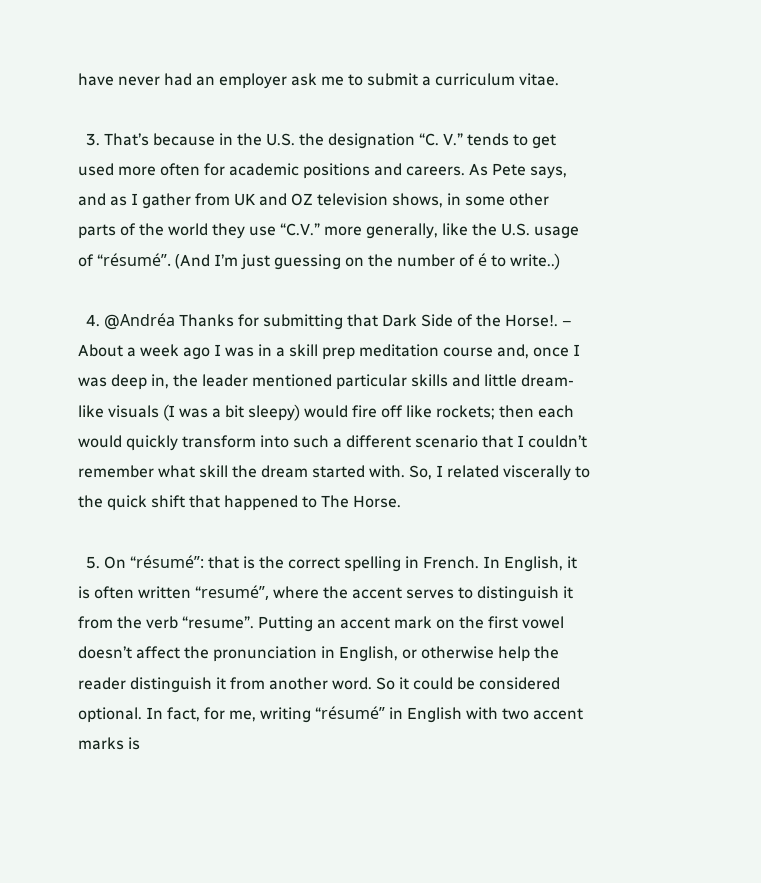have never had an employer ask me to submit a curriculum vitae.

  3. That’s because in the U.S. the designation “C. V.” tends to get used more often for academic positions and careers. As Pete says, and as I gather from UK and OZ television shows, in some other parts of the world they use “C.V.” more generally, like the U.S. usage of “résumé”. (And I’m just guessing on the number of é to write..)

  4. @Andréa Thanks for submitting that Dark Side of the Horse!. – About a week ago I was in a skill prep meditation course and, once I was deep in, the leader mentioned particular skills and little dream-like visuals (I was a bit sleepy) would fire off like rockets; then each would quickly transform into such a different scenario that I couldn’t remember what skill the dream started with. So, I related viscerally to the quick shift that happened to The Horse.

  5. On “résumé”: that is the correct spelling in French. In English, it is often written “resumé”, where the accent serves to distinguish it from the verb “resume”. Putting an accent mark on the first vowel doesn’t affect the pronunciation in English, or otherwise help the reader distinguish it from another word. So it could be considered optional. In fact, for me, writing “résumé” in English with two accent marks is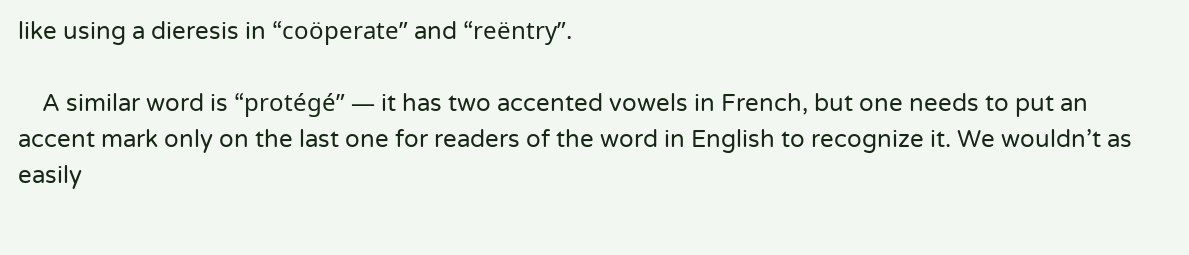like using a dieresis in “coöperate” and “reëntry”.

    A similar word is “protégé” — it has two accented vowels in French, but one needs to put an accent mark only on the last one for readers of the word in English to recognize it. We wouldn’t as easily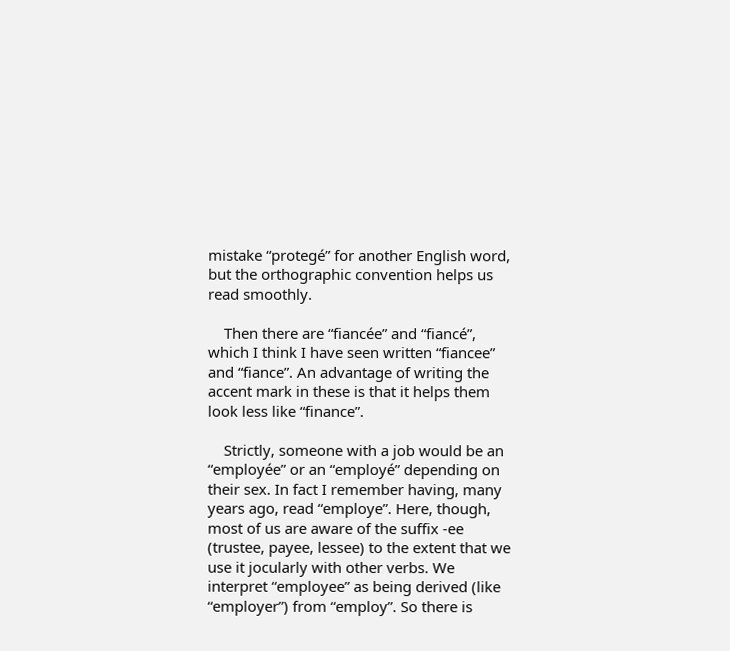mistake “protegé” for another English word, but the orthographic convention helps us read smoothly.

    Then there are “fiancée” and “fiancé”, which I think I have seen written “fiancee” and “fiance”. An advantage of writing the accent mark in these is that it helps them look less like “finance”.

    Strictly, someone with a job would be an “employée” or an “employé” depending on their sex. In fact I remember having, many years ago, read “employe”. Here, though, most of us are aware of the suffix -ee (trustee, payee, lessee) to the extent that we use it jocularly with other verbs. We interpret “employee” as being derived (like “employer”) from “employ”. So there is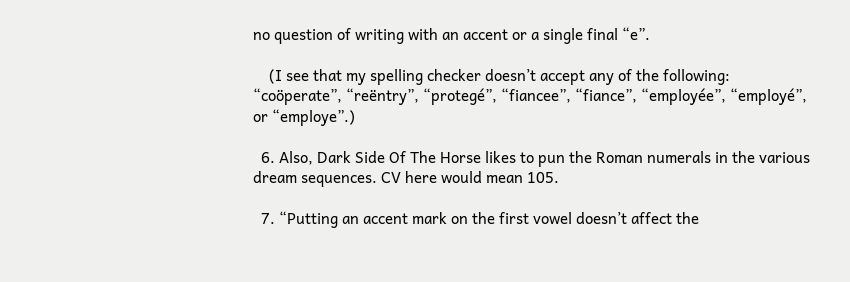no question of writing with an accent or a single final “e”.

    (I see that my spelling checker doesn’t accept any of the following: “coöperate”, “reëntry”, “protegé”, “fiancee”, “fiance”, “employée”, “employé”, or “employe”.)

  6. Also, Dark Side Of The Horse likes to pun the Roman numerals in the various dream sequences. CV here would mean 105.

  7. “Putting an accent mark on the first vowel doesn’t affect the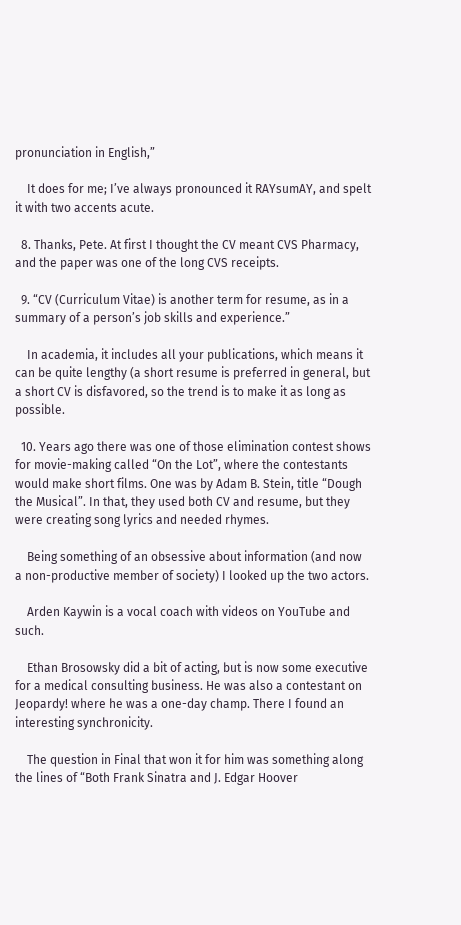pronunciation in English,”

    It does for me; I’ve always pronounced it RAYsumAY, and spelt it with two accents acute.

  8. Thanks, Pete. At first I thought the CV meant CVS Pharmacy, and the paper was one of the long CVS receipts.

  9. “CV (Curriculum Vitae) is another term for resume, as in a summary of a person’s job skills and experience.”

    In academia, it includes all your publications, which means it can be quite lengthy (a short resume is preferred in general, but a short CV is disfavored, so the trend is to make it as long as possible.

  10. Years ago there was one of those elimination contest shows for movie-making called “On the Lot”, where the contestants would make short films. One was by Adam B. Stein, title “Dough the Musical”. In that, they used both CV and resume, but they were creating song lyrics and needed rhymes.

    Being something of an obsessive about information (and now a non-productive member of society) I looked up the two actors.

    Arden Kaywin is a vocal coach with videos on YouTube and such.

    Ethan Brosowsky did a bit of acting, but is now some executive for a medical consulting business. He was also a contestant on Jeopardy! where he was a one-day champ. There I found an interesting synchronicity.

    The question in Final that won it for him was something along the lines of “Both Frank Sinatra and J. Edgar Hoover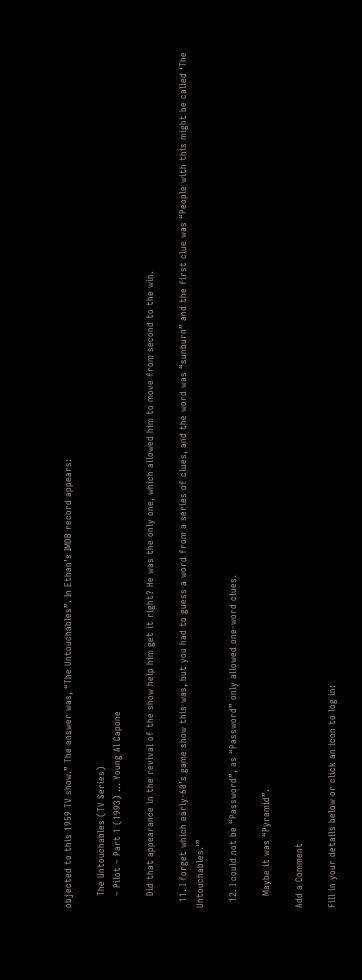objected to this 1959 TV show.” The answer was, “The Untouchables”. In Ethan’s IMDB record appears:

    The Untouchables (TV Series)
    – Pilot – Part 1 (1993) … Young Al Capone

    Did that appearance in the revival of the show help him get it right? He was the only one, which allowed him to move from second to the win.

  11. I forget which early-60’s game show this was, but you had to guess a word from a series of clues, and the word was “sunburn” and the first clue was “People with this might be called ‘The Untouchables.'”

  12. I could not be “Password”, as “Password” only allowed one-word clues.

    Maybe it was “Pyramid”.

Add a Comment

Fill in your details below or click an icon to log in: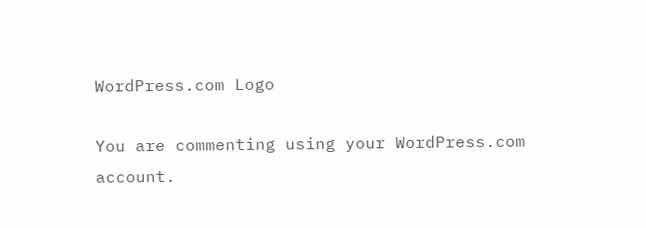WordPress.com Logo

You are commenting using your WordPress.com account.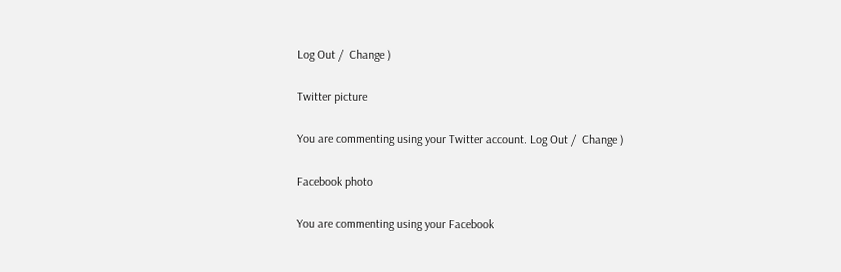Log Out /  Change )

Twitter picture

You are commenting using your Twitter account. Log Out /  Change )

Facebook photo

You are commenting using your Facebook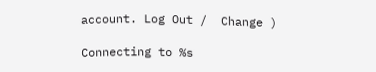account. Log Out /  Change )

Connecting to %s